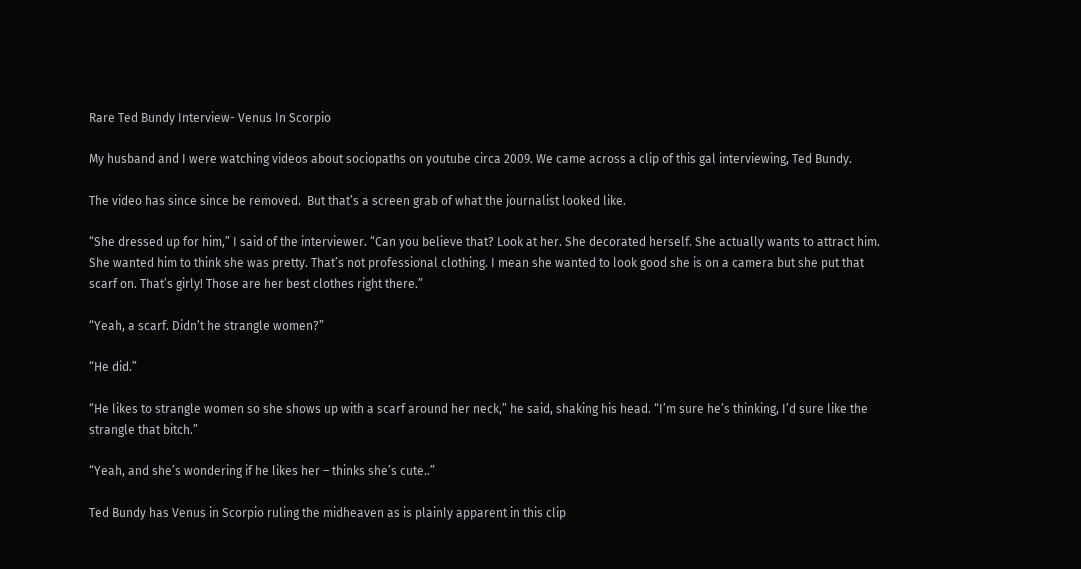Rare Ted Bundy Interview- Venus In Scorpio

My husband and I were watching videos about sociopaths on youtube circa 2009. We came across a clip of this gal interviewing, Ted Bundy.

The video has since since be removed.  But that’s a screen grab of what the journalist looked like.

“She dressed up for him,” I said of the interviewer. “Can you believe that? Look at her. She decorated herself. She actually wants to attract him. She wanted him to think she was pretty. That’s not professional clothing. I mean she wanted to look good she is on a camera but she put that scarf on. That’s girly! Those are her best clothes right there.”

“Yeah, a scarf. Didn’t he strangle women?”

“He did.”

“He likes to strangle women so she shows up with a scarf around her neck,” he said, shaking his head. “I’m sure he’s thinking, I’d sure like the strangle that bitch.”

“Yeah, and she’s wondering if he likes her – thinks she’s cute..”

Ted Bundy has Venus in Scorpio ruling the midheaven as is plainly apparent in this clip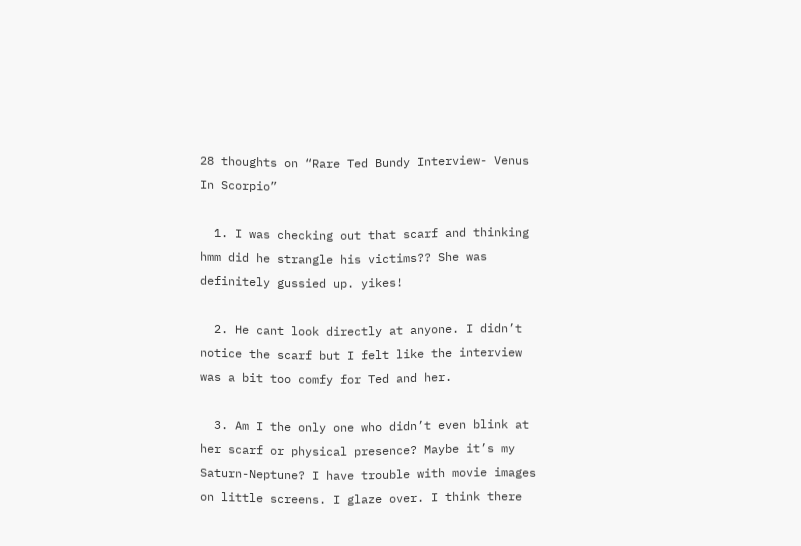28 thoughts on “Rare Ted Bundy Interview- Venus In Scorpio”

  1. I was checking out that scarf and thinking hmm did he strangle his victims?? She was definitely gussied up. yikes!

  2. He cant look directly at anyone. I didn’t notice the scarf but I felt like the interview was a bit too comfy for Ted and her.

  3. Am I the only one who didn’t even blink at her scarf or physical presence? Maybe it’s my Saturn-Neptune? I have trouble with movie images on little screens. I glaze over. I think there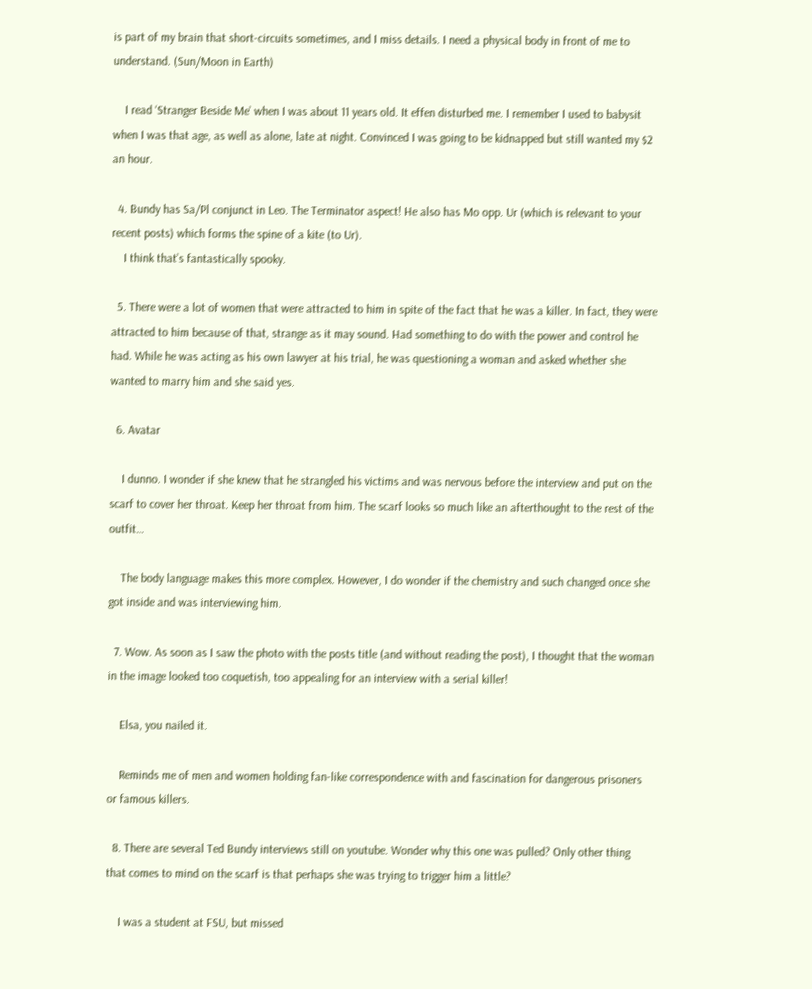is part of my brain that short-circuits sometimes, and I miss details. I need a physical body in front of me to understand. (Sun/Moon in Earth)

    I read ‘Stranger Beside Me’ when I was about 11 years old. It effen disturbed me. I remember I used to babysit when I was that age, as well as alone, late at night. Convinced I was going to be kidnapped but still wanted my $2 an hour.

  4. Bundy has Sa/Pl conjunct in Leo. The Terminator aspect! He also has Mo opp. Ur (which is relevant to your recent posts) which forms the spine of a kite (to Ur).
    I think that’s fantastically spooky.

  5. There were a lot of women that were attracted to him in spite of the fact that he was a killer. In fact, they were attracted to him because of that, strange as it may sound. Had something to do with the power and control he had. While he was acting as his own lawyer at his trial, he was questioning a woman and asked whether she wanted to marry him and she said yes.

  6. Avatar

    I dunno. I wonder if she knew that he strangled his victims and was nervous before the interview and put on the scarf to cover her throat. Keep her throat from him. The scarf looks so much like an afterthought to the rest of the outfit…

    The body language makes this more complex. However, I do wonder if the chemistry and such changed once she got inside and was interviewing him.

  7. Wow. As soon as I saw the photo with the posts title (and without reading the post), I thought that the woman in the image looked too coquetish, too appealing for an interview with a serial killer!

    Elsa, you nailed it.

    Reminds me of men and women holding fan-like correspondence with and fascination for dangerous prisoners or famous killers.

  8. There are several Ted Bundy interviews still on youtube. Wonder why this one was pulled? Only other thing that comes to mind on the scarf is that perhaps she was trying to trigger him a little?

    I was a student at FSU, but missed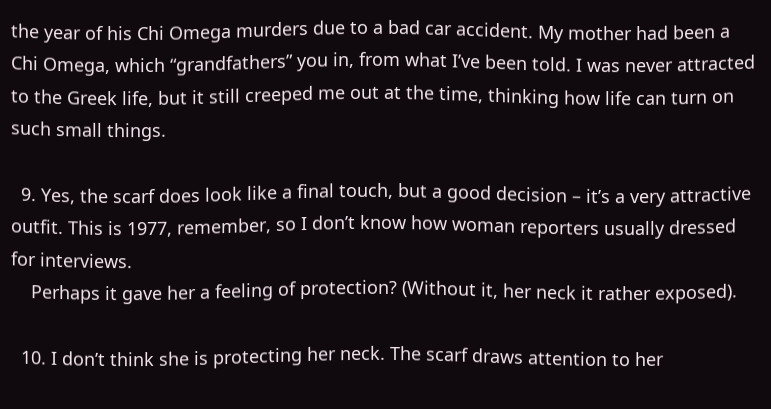the year of his Chi Omega murders due to a bad car accident. My mother had been a Chi Omega, which “grandfathers” you in, from what I’ve been told. I was never attracted to the Greek life, but it still creeped me out at the time, thinking how life can turn on such small things.

  9. Yes, the scarf does look like a final touch, but a good decision – it’s a very attractive outfit. This is 1977, remember, so I don’t know how woman reporters usually dressed for interviews.
    Perhaps it gave her a feeling of protection? (Without it, her neck it rather exposed).

  10. I don’t think she is protecting her neck. The scarf draws attention to her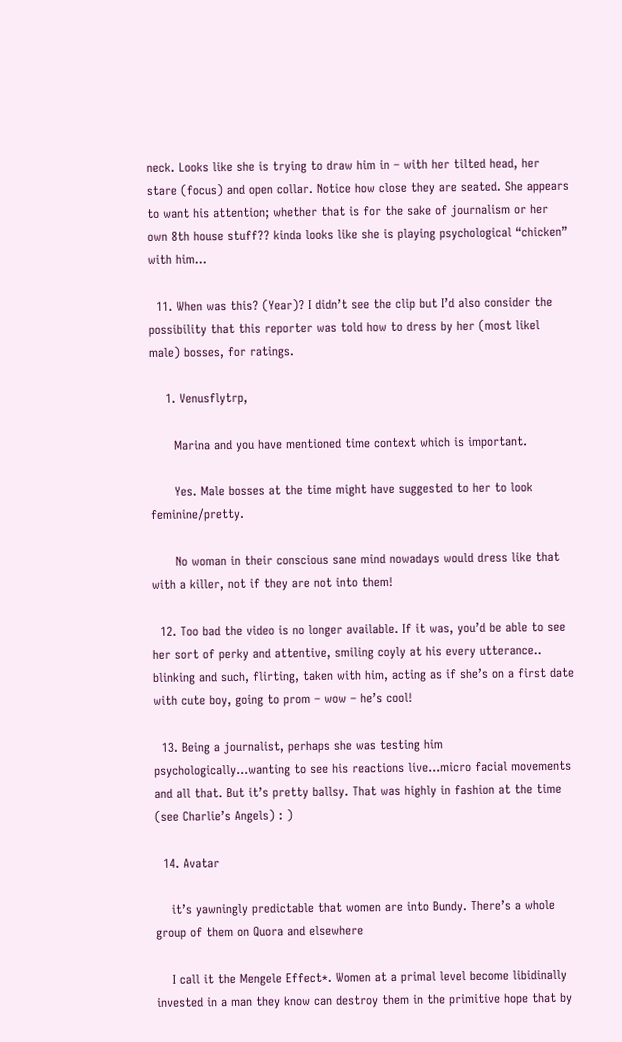neck. Looks like she is trying to draw him in – with her tilted head, her stare (focus) and open collar. Notice how close they are seated. She appears to want his attention; whether that is for the sake of journalism or her own 8th house stuff?? kinda looks like she is playing psychological “chicken” with him…

  11. When was this? (Year)? I didn’t see the clip but I’d also consider the possibility that this reporter was told how to dress by her (most likel male) bosses, for ratings.

    1. Venusflytrp,

      Marina and you have mentioned time context which is important.

      Yes. Male bosses at the time might have suggested to her to look feminine/pretty.

      No woman in their conscious sane mind nowadays would dress like that with a killer, not if they are not into them!

  12. Too bad the video is no longer available. If it was, you’d be able to see her sort of perky and attentive, smiling coyly at his every utterance.. blinking and such, flirting, taken with him, acting as if she’s on a first date with cute boy, going to prom – wow – he’s cool!

  13. Being a journalist, perhaps she was testing him psychologically…wanting to see his reactions live…micro facial movements and all that. But it’s pretty ballsy. That was highly in fashion at the time (see Charlie’s Angels) : )

  14. Avatar

    it’s yawningly predictable that women are into Bundy. There’s a whole group of them on Quora and elsewhere

    I call it the Mengele Effect*. Women at a primal level become libidinally invested in a man they know can destroy them in the primitive hope that by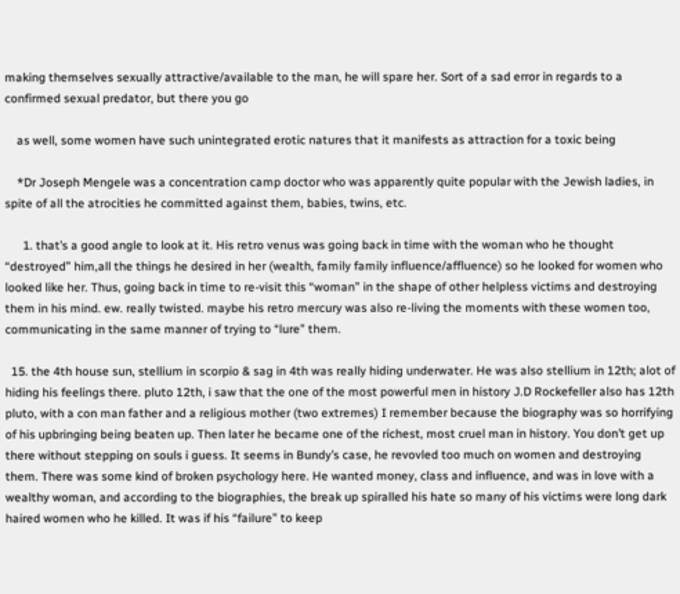making themselves sexually attractive/available to the man, he will spare her. Sort of a sad error in regards to a confirmed sexual predator, but there you go

    as well, some women have such unintegrated erotic natures that it manifests as attraction for a toxic being

    *Dr Joseph Mengele was a concentration camp doctor who was apparently quite popular with the Jewish ladies, in spite of all the atrocities he committed against them, babies, twins, etc.

      1. that’s a good angle to look at it. His retro venus was going back in time with the woman who he thought “destroyed” him,all the things he desired in her (wealth, family family influence/affluence) so he looked for women who looked like her. Thus, going back in time to re-visit this “woman” in the shape of other helpless victims and destroying them in his mind. ew. really twisted. maybe his retro mercury was also re-living the moments with these women too, communicating in the same manner of trying to “lure” them.

  15. the 4th house sun, stellium in scorpio & sag in 4th was really hiding underwater. He was also stellium in 12th; alot of hiding his feelings there. pluto 12th, i saw that the one of the most powerful men in history J.D Rockefeller also has 12th pluto, with a con man father and a religious mother (two extremes) I remember because the biography was so horrifying of his upbringing being beaten up. Then later he became one of the richest, most cruel man in history. You don’t get up there without stepping on souls i guess. It seems in Bundy’s case, he revovled too much on women and destroying them. There was some kind of broken psychology here. He wanted money, class and influence, and was in love with a wealthy woman, and according to the biographies, the break up spiralled his hate so many of his victims were long dark haired women who he killed. It was if his “failure” to keep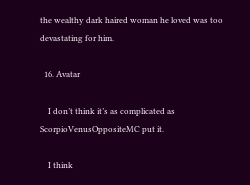the wealthy dark haired woman he loved was too devastating for him.

  16. Avatar

    I don’t think it’s as complicated as ScorpioVenusOppositeMC put it.

    I think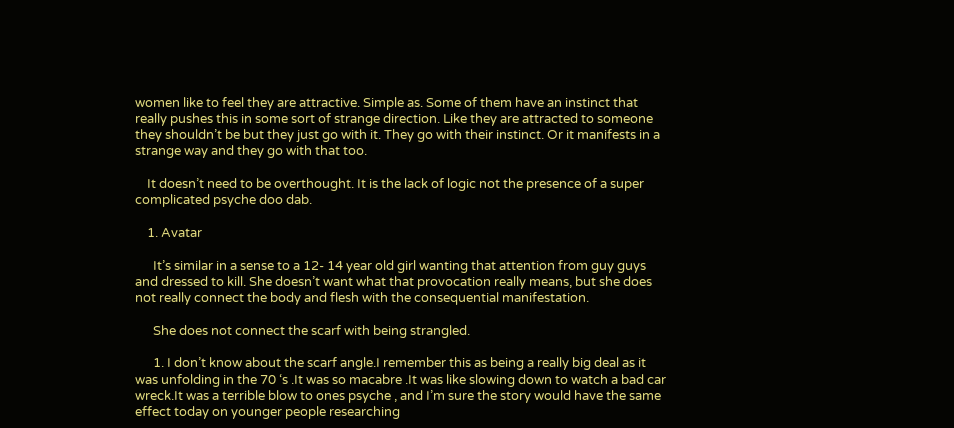women like to feel they are attractive. Simple as. Some of them have an instinct that really pushes this in some sort of strange direction. Like they are attracted to someone they shouldn’t be but they just go with it. They go with their instinct. Or it manifests in a strange way and they go with that too.

    It doesn’t need to be overthought. It is the lack of logic not the presence of a super complicated psyche doo dab.

    1. Avatar

      It’s similar in a sense to a 12- 14 year old girl wanting that attention from guy guys and dressed to kill. She doesn’t want what that provocation really means, but she does not really connect the body and flesh with the consequential manifestation.

      She does not connect the scarf with being strangled.

      1. I don’t know about the scarf angle.I remember this as being a really big deal as it was unfolding in the 70 ‘s .It was so macabre .It was like slowing down to watch a bad car wreck.It was a terrible blow to ones psyche , and I’m sure the story would have the same effect today on younger people researching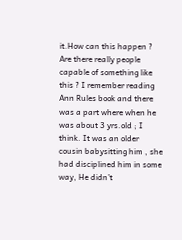it.How can this happen ? Are there really people capable of something like this ? I remember reading Ann Rules book and there was a part where when he was about 3 yrs.old ; I think. It was an older cousin babysitting him , she had disciplined him in some way, He didn’t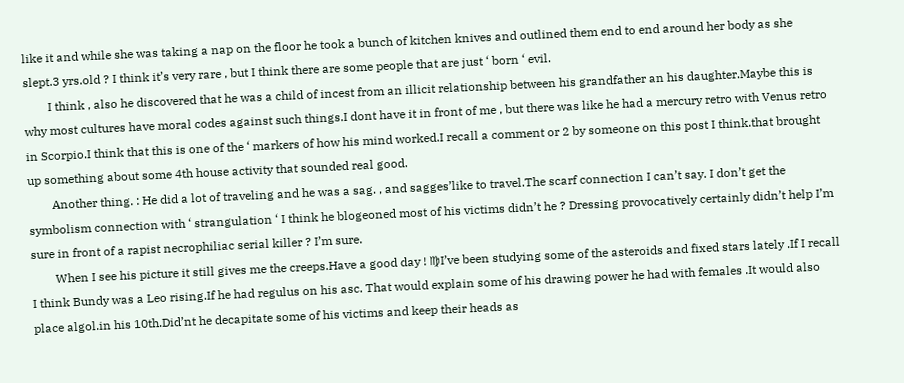like it and while she was taking a nap on the floor he took a bunch of kitchen knives and outlined them end to end around her body as she slept.3 yrs.old ? I think it’s very rare , but I think there are some people that are just ‘ born ‘ evil.
        I think , also he discovered that he was a child of incest from an illicit relationship between his grandfather an his daughter.Maybe this is why most cultures have moral codes against such things.I dont have it in front of me , but there was like he had a mercury retro with Venus retro in Scorpio.I think that this is one of the ‘ markers of how his mind worked.I recall a comment or 2 by someone on this post I think.that brought up something about some 4th house activity that sounded real good.
        Another thing. : He did a lot of traveling and he was a sag. , and sagges’like to travel.The scarf connection I can’t say. I don’t get the symbolism connection with ‘ strangulation ‘ I think he blogeoned most of his victims didn’t he ? Dressing provocatively certainly didn’t help I’m sure in front of a rapist necrophiliac serial killer ? I’m sure.
        When I see his picture it still gives me the creeps.Have a good day ! ♍I’ve been studying some of the asteroids and fixed stars lately .If I recall I think Bundy was a Leo rising.If he had regulus on his asc. That would explain some of his drawing power he had with females .It would also place algol.in his 10th.Did’nt he decapitate some of his victims and keep their heads as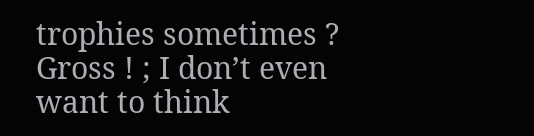trophies sometimes ? Gross ! ; I don’t even want to think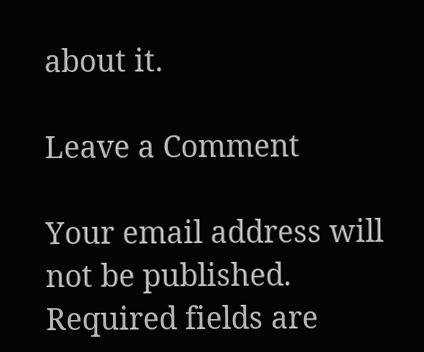about it.

Leave a Comment

Your email address will not be published. Required fields are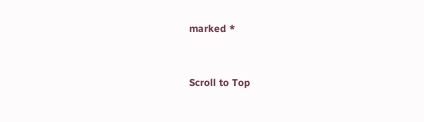marked *


Scroll to Top